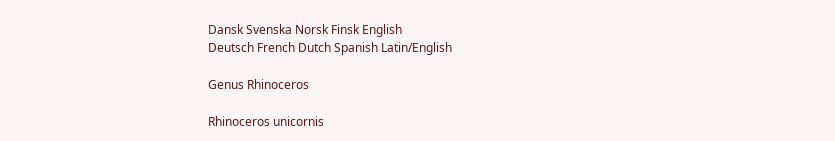Dansk Svenska Norsk Finsk English
Deutsch French Dutch Spanish Latin/English

Genus Rhinoceros

Rhinoceros unicornis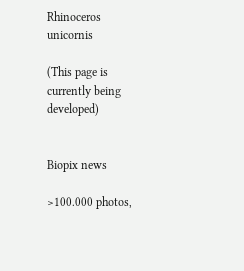Rhinoceros unicornis

(This page is currently being developed)


Biopix news

>100.000 photos,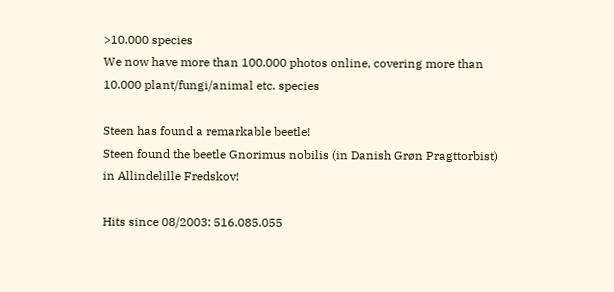>10.000 species
We now have more than 100.000 photos online, covering more than 10.000 plant/fungi/animal etc. species

Steen has found a remarkable beetle!
Steen found the beetle Gnorimus nobilis (in Danish Grøn Pragttorbist) in Allindelille Fredskov!

Hits since 08/2003: 516.085.055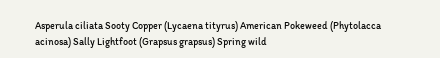Asperula ciliata Sooty Copper (Lycaena tityrus) American Pokeweed (Phytolacca acinosa) Sally Lightfoot (Grapsus grapsus) Spring wild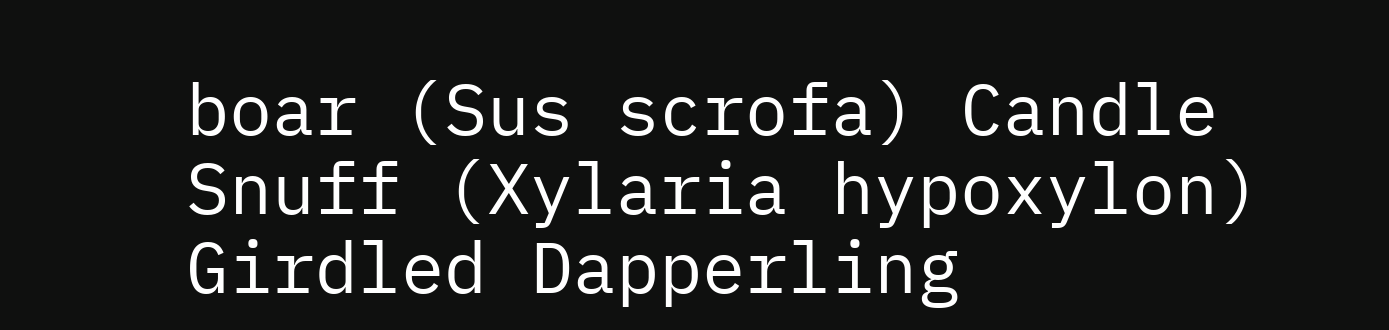boar (Sus scrofa) Candle Snuff (Xylaria hypoxylon) Girdled Dapperling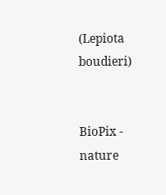(Lepiota boudieri)


BioPix - nature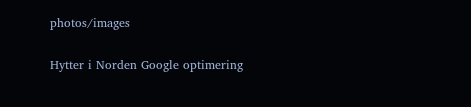photos/images

Hytter i Norden Google optimering